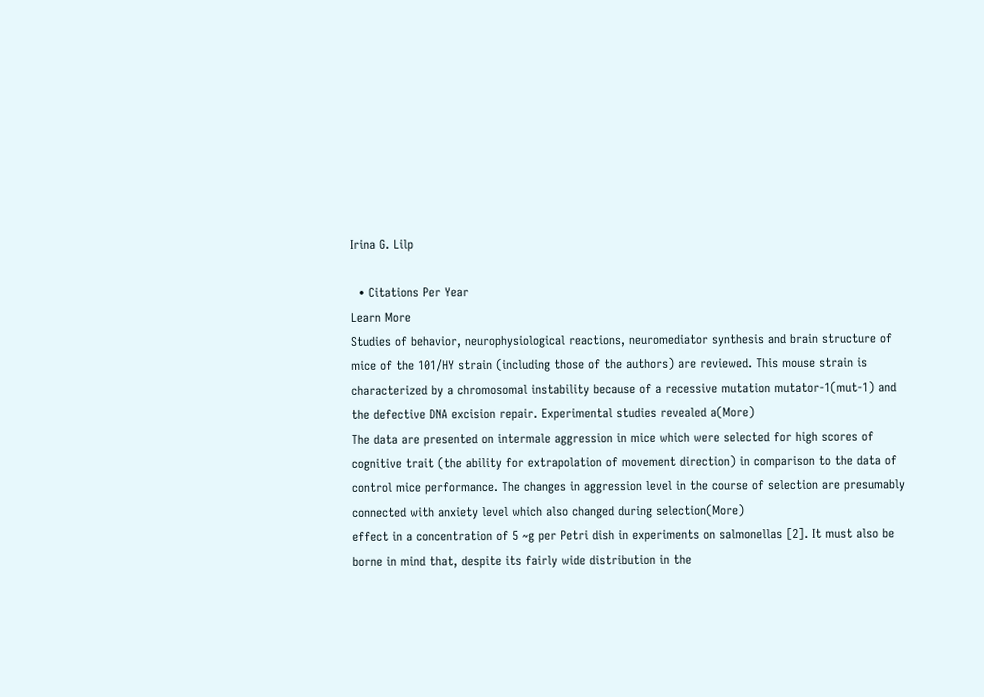Irina G. Lilp

  • Citations Per Year
Learn More
Studies of behavior, neurophysiological reactions, neuromediator synthesis and brain structure of mice of the 101/HY strain (including those of the authors) are reviewed. This mouse strain is characterized by a chromosomal instability because of a recessive mutation mutator-1(mut-1) and the defective DNA excision repair. Experimental studies revealed a(More)
The data are presented on intermale aggression in mice which were selected for high scores of cognitive trait (the ability for extrapolation of movement direction) in comparison to the data of control mice performance. The changes in aggression level in the course of selection are presumably connected with anxiety level which also changed during selection(More)
effect in a concentration of 5 ~g per Petri dish in experiments on salmonellas [2]. It must also be borne in mind that, despite its fairly wide distribution in the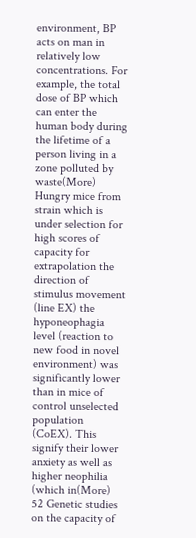environment, BP acts on man in relatively low concentrations. For example, the total dose of BP which can enter the human body during the lifetime of a person living in a zone polluted by waste(More)
Hungry mice from strain which is under selection for high scores of capacity for extrapolation the direction of stimulus movement (line EX) the hyponeophagia level (reaction to new food in novel environment) was significantly lower than in mice of control unselected population (CoEX). This signify their lower anxiety as well as higher neophilia (which in(More)
52 Genetic studies on the capacity of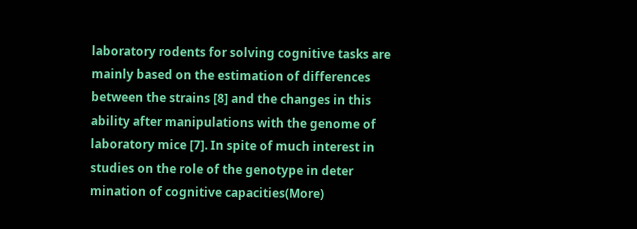laboratory rodents for solving cognitive tasks are mainly based on the estimation of differences between the strains [8] and the changes in this ability after manipulations with the genome of laboratory mice [7]. In spite of much interest in studies on the role of the genotype in deter mination of cognitive capacities(More)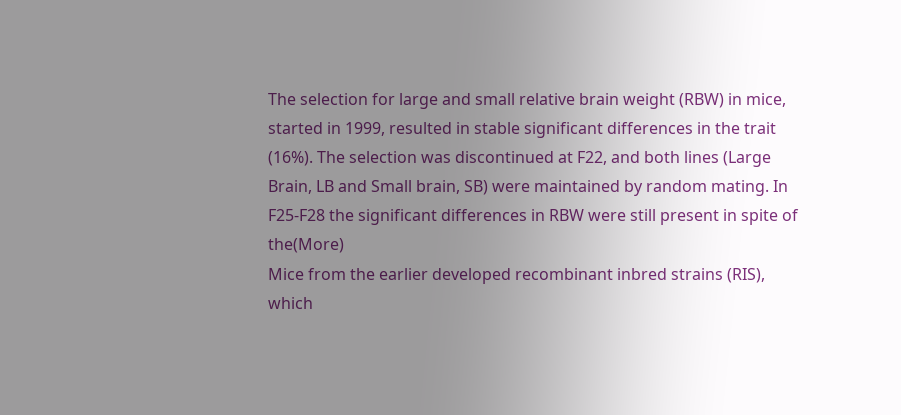The selection for large and small relative brain weight (RBW) in mice, started in 1999, resulted in stable significant differences in the trait (16%). The selection was discontinued at F22, and both lines (Large Brain, LB and Small brain, SB) were maintained by random mating. In F25-F28 the significant differences in RBW were still present in spite of the(More)
Mice from the earlier developed recombinant inbred strains (RIS), which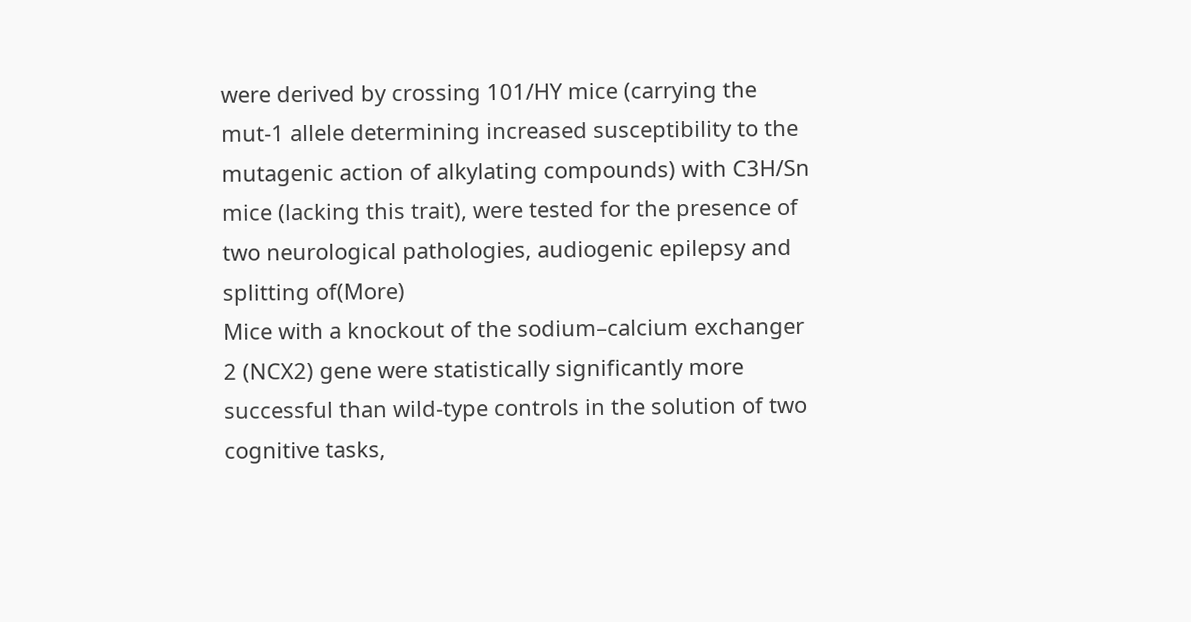were derived by crossing 101/HY mice (carrying the mut-1 allele determining increased susceptibility to the mutagenic action of alkylating compounds) with C3H/Sn mice (lacking this trait), were tested for the presence of two neurological pathologies, audiogenic epilepsy and splitting of(More)
Mice with a knockout of the sodium–calcium exchanger 2 (NCX2) gene were statistically significantly more successful than wild-type controls in the solution of two cognitive tasks,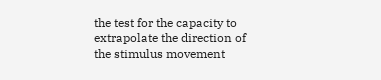the test for the capacity to extrapolate the direction of the stimulus movement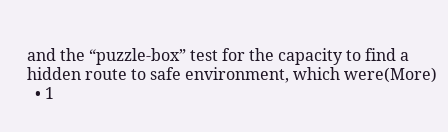and the “puzzle-box” test for the capacity to find a hidden route to safe environment, which were(More)
  • 1